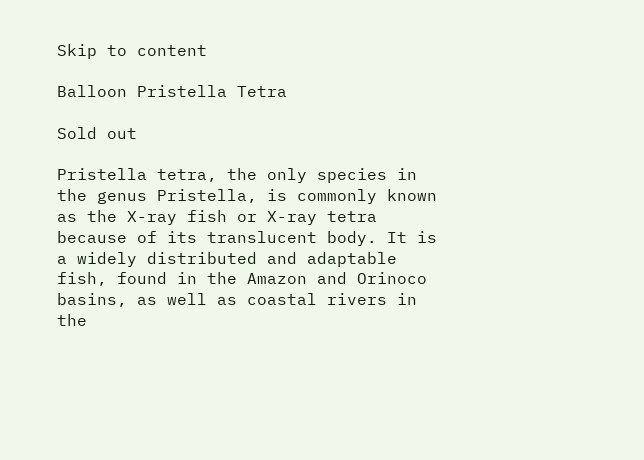Skip to content

Balloon Pristella Tetra

Sold out

Pristella tetra, the only species in the genus Pristella, is commonly known as the X-ray fish or X-ray tetra because of its translucent body. It is a widely distributed and adaptable fish, found in the Amazon and Orinoco basins, as well as coastal rivers in the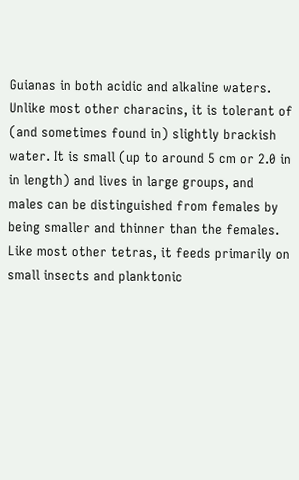Guianas in both acidic and alkaline waters. Unlike most other characins, it is tolerant of (and sometimes found in) slightly brackish water. It is small (up to around 5 cm or 2.0 in in length) and lives in large groups, and males can be distinguished from females by being smaller and thinner than the females. Like most other tetras, it feeds primarily on small insects and planktonic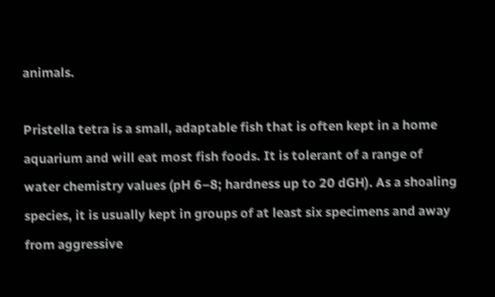animals.

Pristella tetra is a small, adaptable fish that is often kept in a home aquarium and will eat most fish foods. It is tolerant of a range of water chemistry values (pH 6–8; hardness up to 20 dGH). As a shoaling species, it is usually kept in groups of at least six specimens and away from aggressive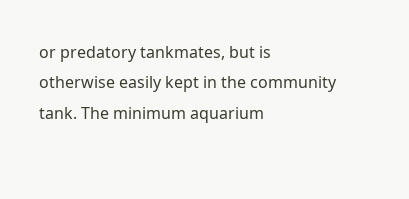or predatory tankmates, but is otherwise easily kept in the community tank. The minimum aquarium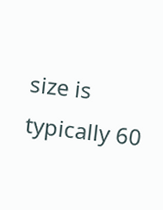size is typically 60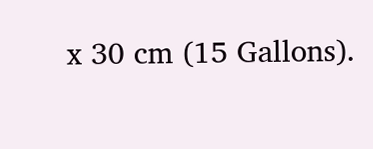x 30 cm (15 Gallons).